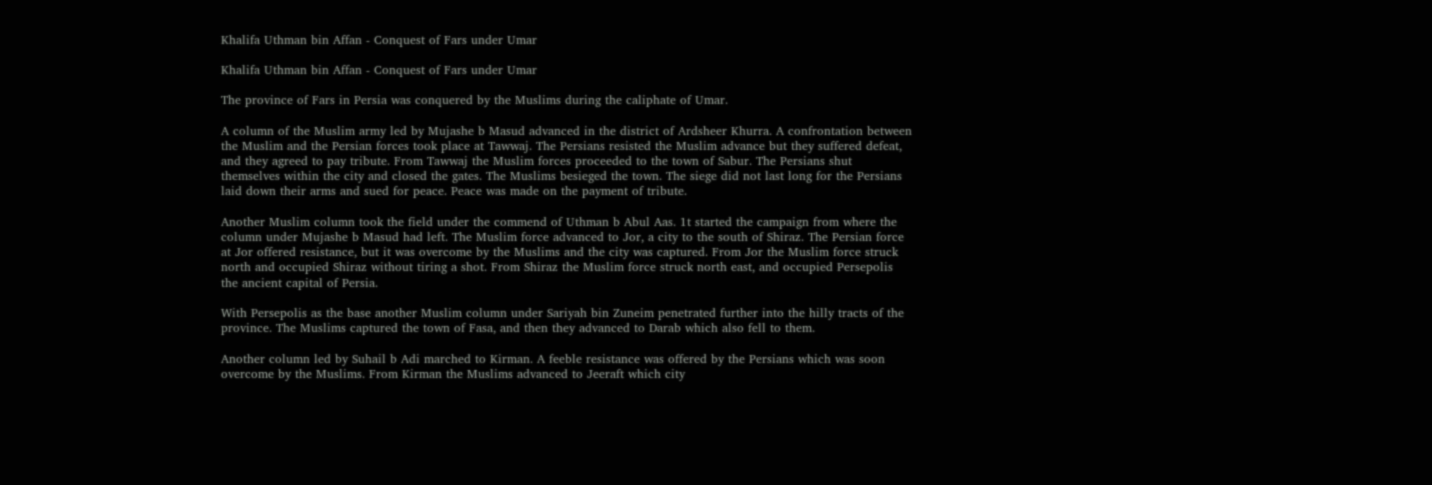Khalifa Uthman bin Affan - Conquest of Fars under Umar

Khalifa Uthman bin Affan - Conquest of Fars under Umar

The province of Fars in Persia was conquered by the Muslims during the caliphate of Umar.

A column of the Muslim army led by Mujashe b Masud advanced in the district of Ardsheer Khurra. A confrontation between the Muslim and the Persian forces took place at Tawwaj. The Persians resisted the Muslim advance but they suffered defeat, and they agreed to pay tribute. From Tawwaj the Muslim forces proceeded to the town of Sabur. The Persians shut themselves within the city and closed the gates. The Muslims besieged the town. The siege did not last long for the Persians laid down their arms and sued for peace. Peace was made on the payment of tribute.

Another Muslim column took the field under the commend of Uthman b Abul Aas. 1t started the campaign from where the column under Mujashe b Masud had left. The Muslim force advanced to Jor, a city to the south of Shiraz. The Persian force at Jor offered resistance, but it was overcome by the Muslims and the city was captured. From Jor the Muslim force struck north and occupied Shiraz without tiring a shot. From Shiraz the Muslim force struck north east, and occupied Persepolis the ancient capital of Persia.

With Persepolis as the base another Muslim column under Sariyah bin Zuneim penetrated further into the hilly tracts of the province. The Muslims captured the town of Fasa, and then they advanced to Darab which also fell to them.

Another column led by Suhail b Adi marched to Kirman. A feeble resistance was offered by the Persians which was soon overcome by the Muslims. From Kirman the Muslims advanced to Jeeraft which city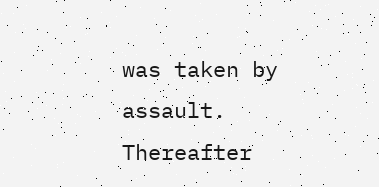was taken by assault. Thereafter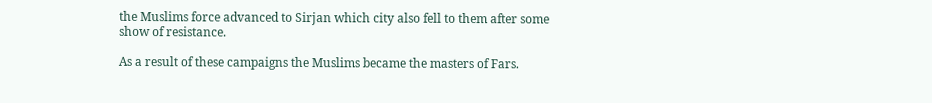the Muslims force advanced to Sirjan which city also fell to them after some show of resistance.

As a result of these campaigns the Muslims became the masters of Fars.